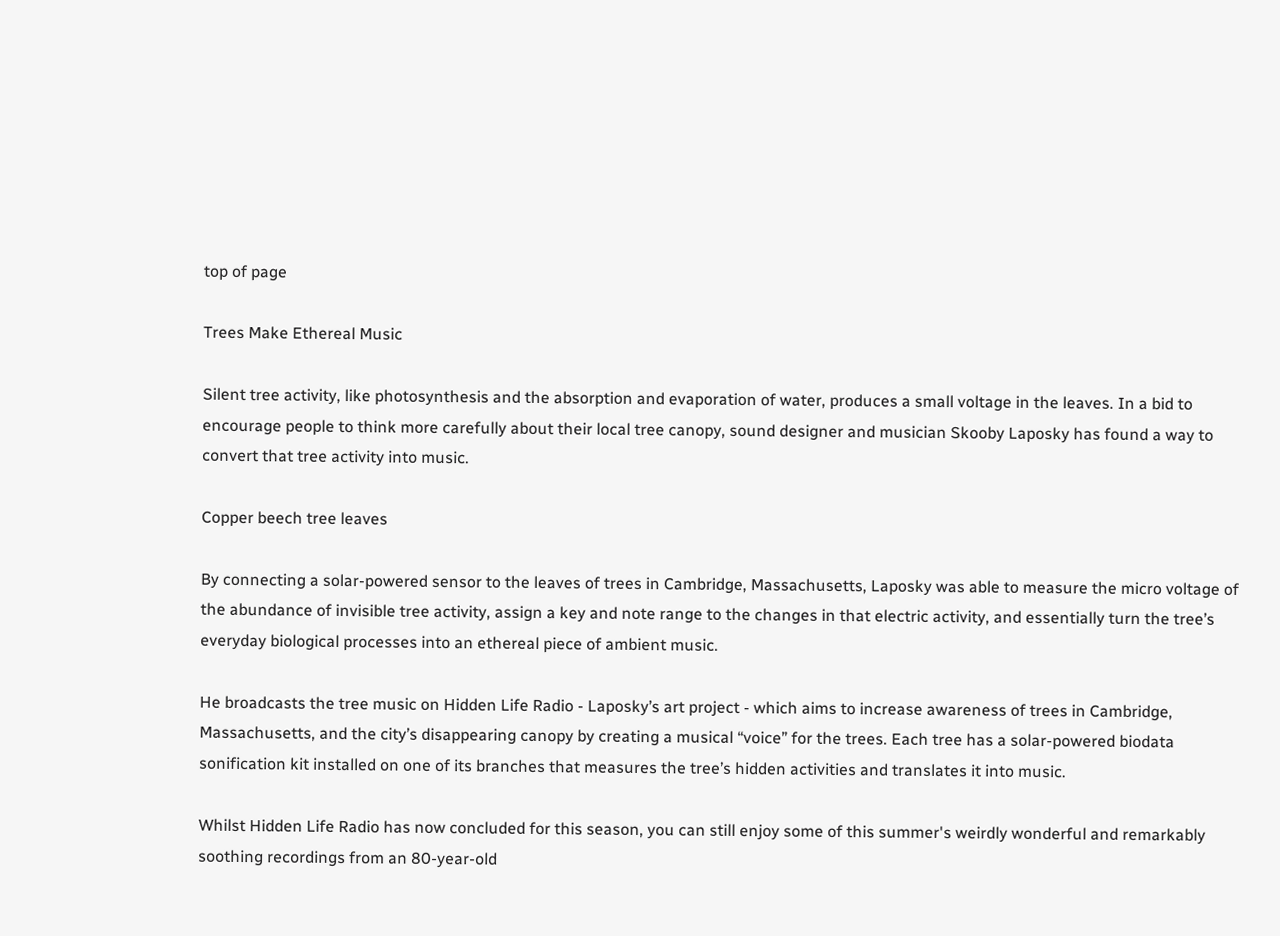top of page

Trees Make Ethereal Music

Silent tree activity, like photosynthesis and the absorption and evaporation of water, produces a small voltage in the leaves. In a bid to encourage people to think more carefully about their local tree canopy, sound designer and musician Skooby Laposky has found a way to convert that tree activity into music.

Copper beech tree leaves

By connecting a solar-powered sensor to the leaves of trees in Cambridge, Massachusetts, Laposky was able to measure the micro voltage of the abundance of invisible tree activity, assign a key and note range to the changes in that electric activity, and essentially turn the tree’s everyday biological processes into an ethereal piece of ambient music.

He broadcasts the tree music on Hidden Life Radio - Laposky’s art project - which aims to increase awareness of trees in Cambridge, Massachusetts, and the city’s disappearing canopy by creating a musical “voice” for the trees. Each tree has a solar-powered biodata sonification kit installed on one of its branches that measures the tree’s hidden activities and translates it into music.

Whilst Hidden Life Radio has now concluded for this season, you can still enjoy some of this summer's weirdly wonderful and remarkably soothing recordings from an 80-year-old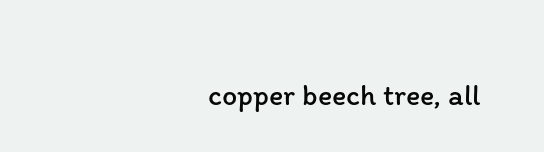copper beech tree, all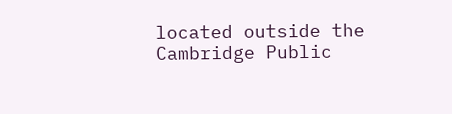located outside the Cambridge Public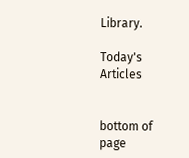Library.

Today's Articles


bottom of page